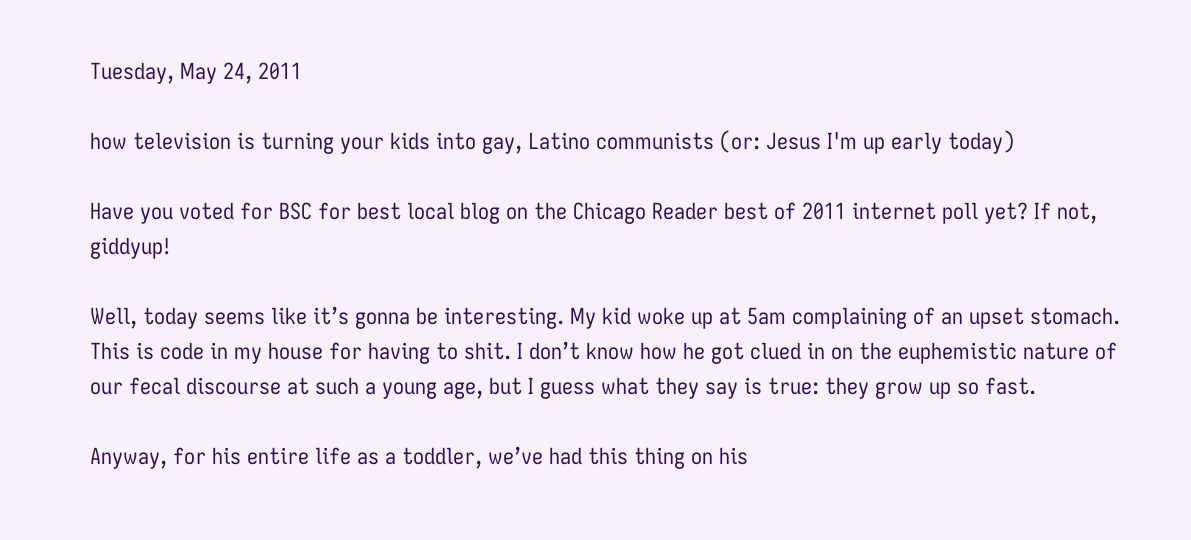Tuesday, May 24, 2011

how television is turning your kids into gay, Latino communists (or: Jesus I'm up early today)

Have you voted for BSC for best local blog on the Chicago Reader best of 2011 internet poll yet? If not, giddyup!

Well, today seems like it’s gonna be interesting. My kid woke up at 5am complaining of an upset stomach. This is code in my house for having to shit. I don’t know how he got clued in on the euphemistic nature of our fecal discourse at such a young age, but I guess what they say is true: they grow up so fast.

Anyway, for his entire life as a toddler, we’ve had this thing on his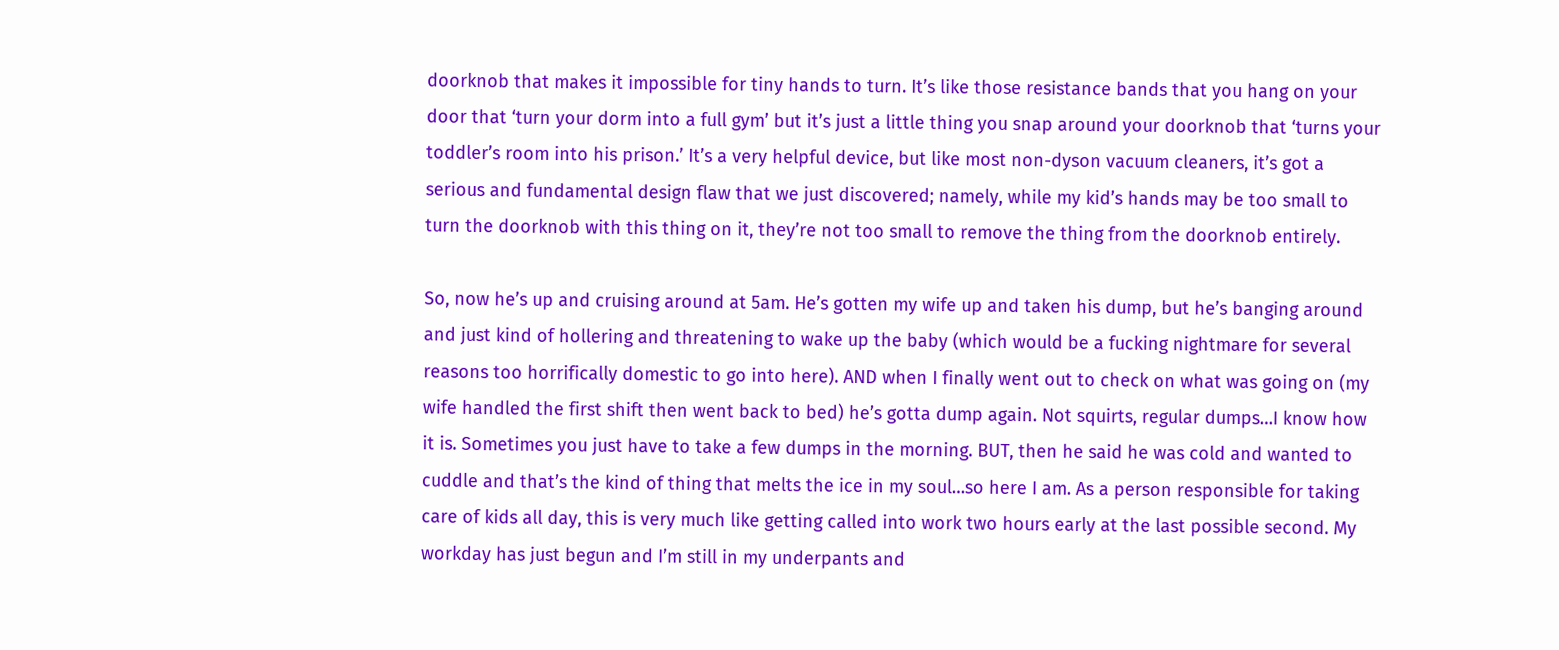doorknob that makes it impossible for tiny hands to turn. It’s like those resistance bands that you hang on your door that ‘turn your dorm into a full gym’ but it’s just a little thing you snap around your doorknob that ‘turns your toddler’s room into his prison.’ It’s a very helpful device, but like most non-dyson vacuum cleaners, it’s got a serious and fundamental design flaw that we just discovered; namely, while my kid’s hands may be too small to turn the doorknob with this thing on it, they’re not too small to remove the thing from the doorknob entirely.

So, now he’s up and cruising around at 5am. He’s gotten my wife up and taken his dump, but he’s banging around and just kind of hollering and threatening to wake up the baby (which would be a fucking nightmare for several reasons too horrifically domestic to go into here). AND when I finally went out to check on what was going on (my wife handled the first shift then went back to bed) he’s gotta dump again. Not squirts, regular dumps…I know how it is. Sometimes you just have to take a few dumps in the morning. BUT, then he said he was cold and wanted to cuddle and that’s the kind of thing that melts the ice in my soul…so here I am. As a person responsible for taking care of kids all day, this is very much like getting called into work two hours early at the last possible second. My workday has just begun and I’m still in my underpants and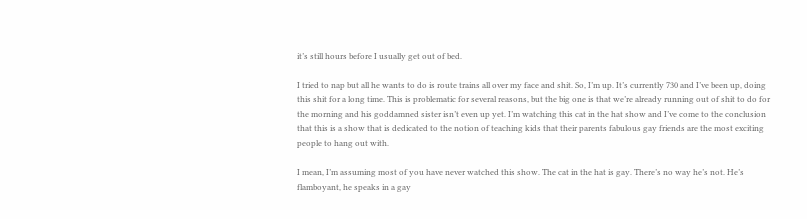it’s still hours before I usually get out of bed.

I tried to nap but all he wants to do is route trains all over my face and shit. So, I’m up. It’s currently 730 and I’ve been up, doing this shit for a long time. This is problematic for several reasons, but the big one is that we’re already running out of shit to do for the morning and his goddamned sister isn’t even up yet. I’m watching this cat in the hat show and I’ve come to the conclusion that this is a show that is dedicated to the notion of teaching kids that their parents fabulous gay friends are the most exciting people to hang out with.

I mean, I’m assuming most of you have never watched this show. The cat in the hat is gay. There’s no way he’s not. He’s flamboyant, he speaks in a gay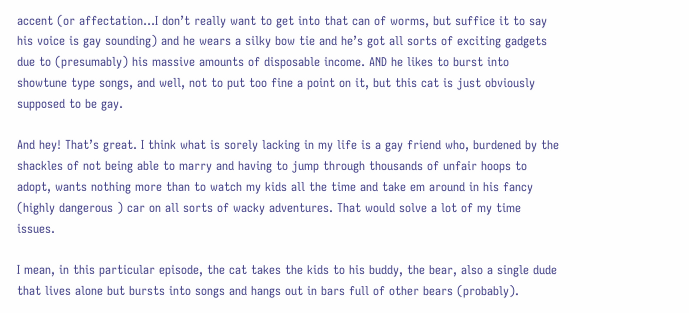accent (or affectation…I don’t really want to get into that can of worms, but suffice it to say his voice is gay sounding) and he wears a silky bow tie and he’s got all sorts of exciting gadgets due to (presumably) his massive amounts of disposable income. AND he likes to burst into showtune type songs, and well, not to put too fine a point on it, but this cat is just obviously supposed to be gay.

And hey! That’s great. I think what is sorely lacking in my life is a gay friend who, burdened by the shackles of not being able to marry and having to jump through thousands of unfair hoops to adopt, wants nothing more than to watch my kids all the time and take em around in his fancy (highly dangerous ) car on all sorts of wacky adventures. That would solve a lot of my time issues.

I mean, in this particular episode, the cat takes the kids to his buddy, the bear, also a single dude that lives alone but bursts into songs and hangs out in bars full of other bears (probably).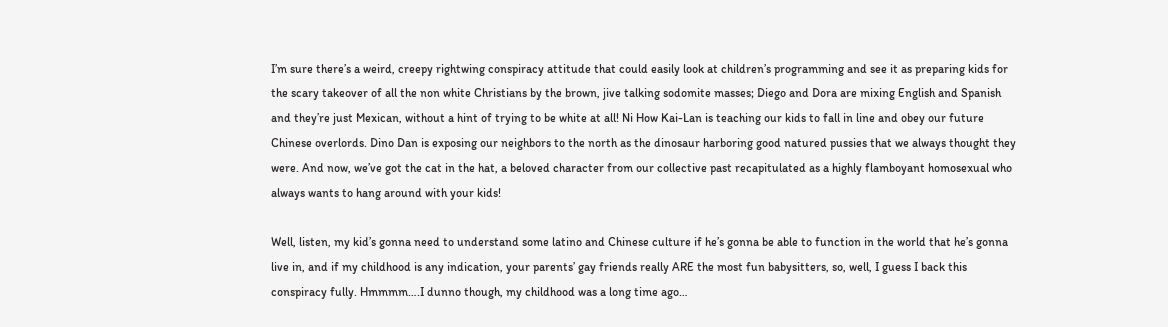I’m sure there’s a weird, creepy rightwing conspiracy attitude that could easily look at children’s programming and see it as preparing kids for the scary takeover of all the non white Christians by the brown, jive talking sodomite masses; Diego and Dora are mixing English and Spanish and they’re just Mexican, without a hint of trying to be white at all! Ni How Kai-Lan is teaching our kids to fall in line and obey our future Chinese overlords. Dino Dan is exposing our neighbors to the north as the dinosaur harboring good natured pussies that we always thought they were. And now, we’ve got the cat in the hat, a beloved character from our collective past recapitulated as a highly flamboyant homosexual who always wants to hang around with your kids!

Well, listen, my kid’s gonna need to understand some latino and Chinese culture if he’s gonna be able to function in the world that he’s gonna live in, and if my childhood is any indication, your parents’ gay friends really ARE the most fun babysitters, so, well, I guess I back this conspiracy fully. Hmmmm….I dunno though, my childhood was a long time ago…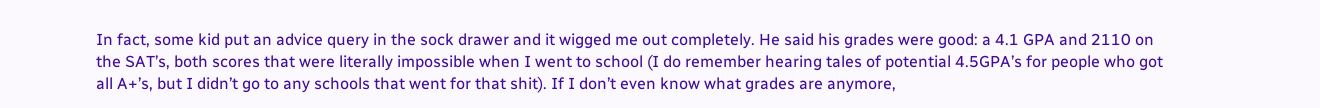In fact, some kid put an advice query in the sock drawer and it wigged me out completely. He said his grades were good: a 4.1 GPA and 2110 on the SAT’s, both scores that were literally impossible when I went to school (I do remember hearing tales of potential 4.5GPA’s for people who got all A+’s, but I didn’t go to any schools that went for that shit). If I don’t even know what grades are anymore,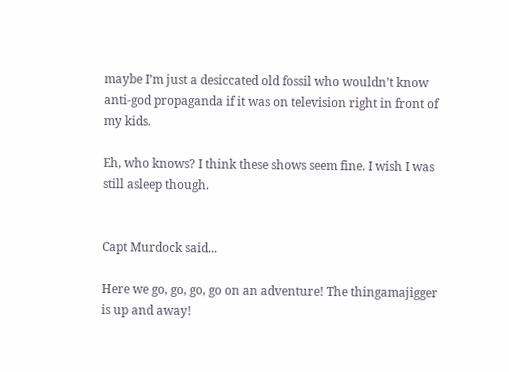maybe I’m just a desiccated old fossil who wouldn’t know anti-god propaganda if it was on television right in front of my kids.

Eh, who knows? I think these shows seem fine. I wish I was still asleep though.


Capt Murdock said...

Here we go, go, go, go on an adventure! The thingamajigger is up and away!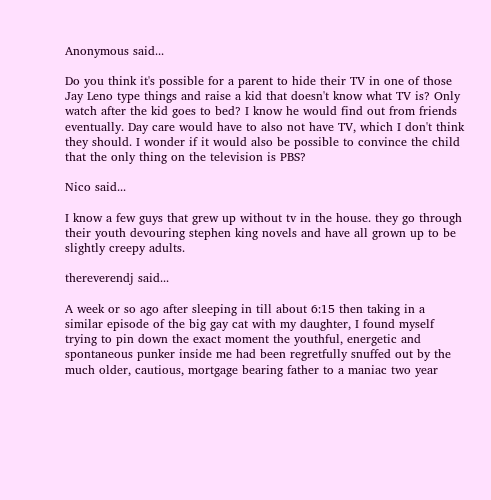Anonymous said...

Do you think it's possible for a parent to hide their TV in one of those Jay Leno type things and raise a kid that doesn't know what TV is? Only watch after the kid goes to bed? I know he would find out from friends eventually. Day care would have to also not have TV, which I don't think they should. I wonder if it would also be possible to convince the child that the only thing on the television is PBS?

Nico said...

I know a few guys that grew up without tv in the house. they go through their youth devouring stephen king novels and have all grown up to be slightly creepy adults.

thereverendj said...

A week or so ago after sleeping in till about 6:15 then taking in a similar episode of the big gay cat with my daughter, I found myself trying to pin down the exact moment the youthful, energetic and spontaneous punker inside me had been regretfully snuffed out by the much older, cautious, mortgage bearing father to a maniac two year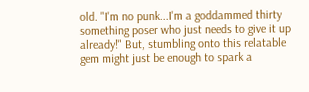old. "I'm no punk...I'm a goddammed thirty something poser who just needs to give it up already!" But, stumbling onto this relatable gem might just be enough to spark a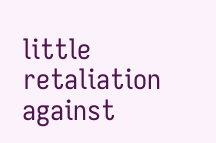little retaliation against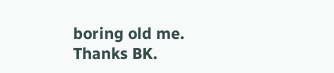boring old me. Thanks BK.